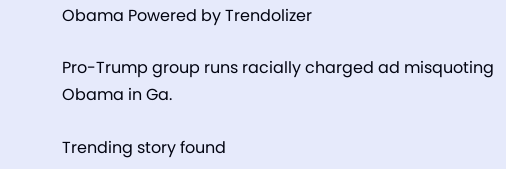Obama Powered by Trendolizer

Pro-Trump group runs racially charged ad misquoting Obama in Ga.

Trending story found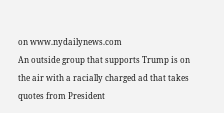on www.nydailynews.com
An outside group that supports Trump is on the air with a racially charged ad that takes quotes from President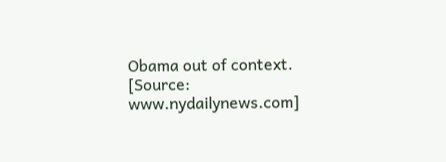Obama out of context.
[Source: www.nydailynews.com]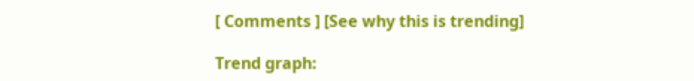[ Comments ] [See why this is trending]

Trend graph: